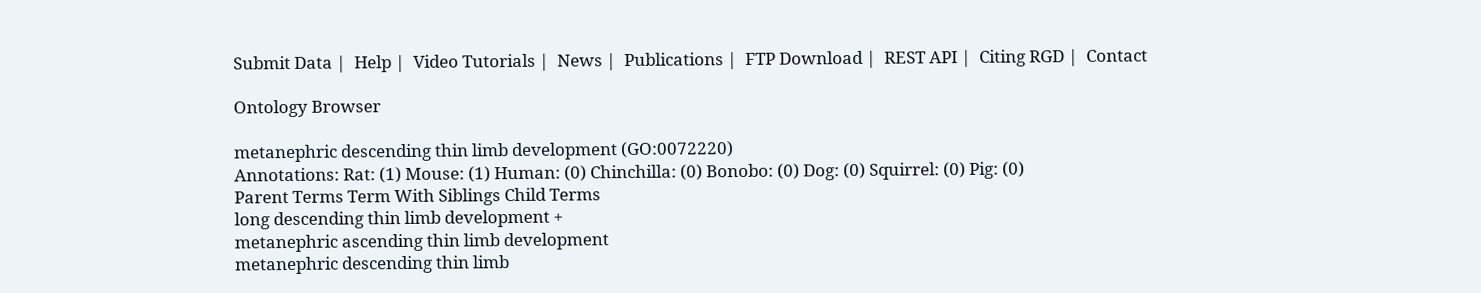Submit Data |  Help |  Video Tutorials |  News |  Publications |  FTP Download |  REST API |  Citing RGD |  Contact

Ontology Browser

metanephric descending thin limb development (GO:0072220)
Annotations: Rat: (1) Mouse: (1) Human: (0) Chinchilla: (0) Bonobo: (0) Dog: (0) Squirrel: (0) Pig: (0)
Parent Terms Term With Siblings Child Terms
long descending thin limb development +
metanephric ascending thin limb development
metanephric descending thin limb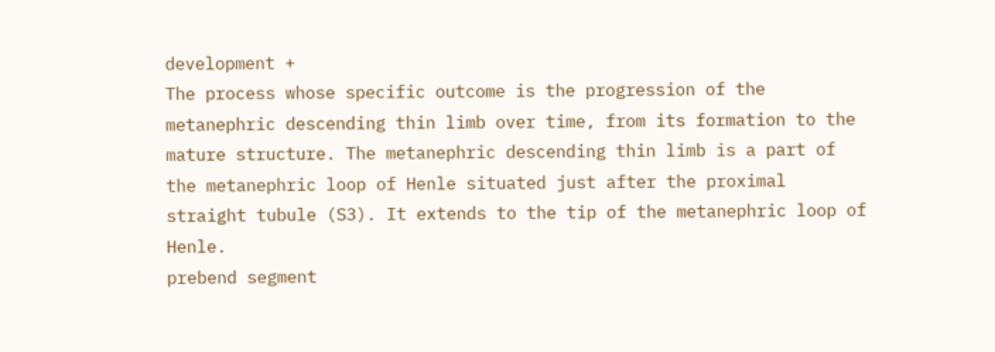development +
The process whose specific outcome is the progression of the metanephric descending thin limb over time, from its formation to the mature structure. The metanephric descending thin limb is a part of the metanephric loop of Henle situated just after the proximal straight tubule (S3). It extends to the tip of the metanephric loop of Henle.
prebend segment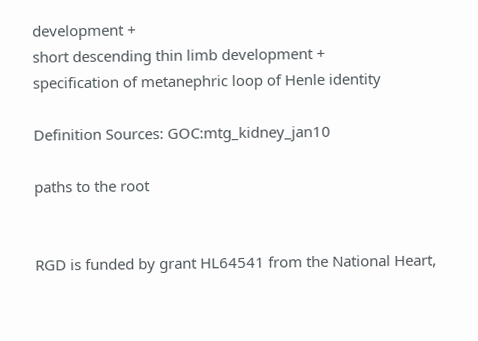development +
short descending thin limb development +
specification of metanephric loop of Henle identity

Definition Sources: GOC:mtg_kidney_jan10

paths to the root


RGD is funded by grant HL64541 from the National Heart,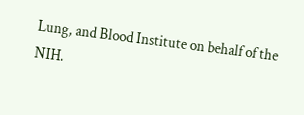Lung, and Blood Institute on behalf of the NIH.